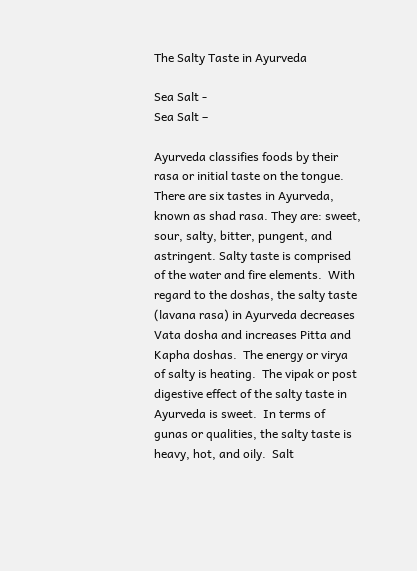The Salty Taste in Ayurveda

Sea Salt -
Sea Salt –

Ayurveda classifies foods by their rasa or initial taste on the tongue. There are six tastes in Ayurveda, known as shad rasa. They are: sweet, sour, salty, bitter, pungent, and astringent. Salty taste is comprised of the water and fire elements.  With regard to the doshas, the salty taste (lavana rasa) in Ayurveda decreases Vata dosha and increases Pitta and Kapha doshas.  The energy or virya of salty is heating.  The vipak or post digestive effect of the salty taste in Ayurveda is sweet.  In terms of gunas or qualities, the salty taste is heavy, hot, and oily.  Salt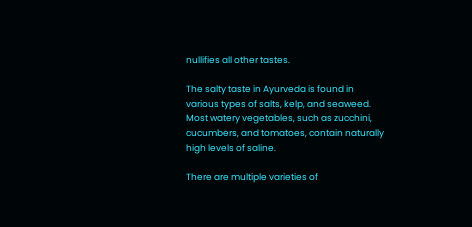nullifies all other tastes.

The salty taste in Ayurveda is found in various types of salts, kelp, and seaweed.  Most watery vegetables, such as zucchini, cucumbers, and tomatoes, contain naturally high levels of saline.

There are multiple varieties of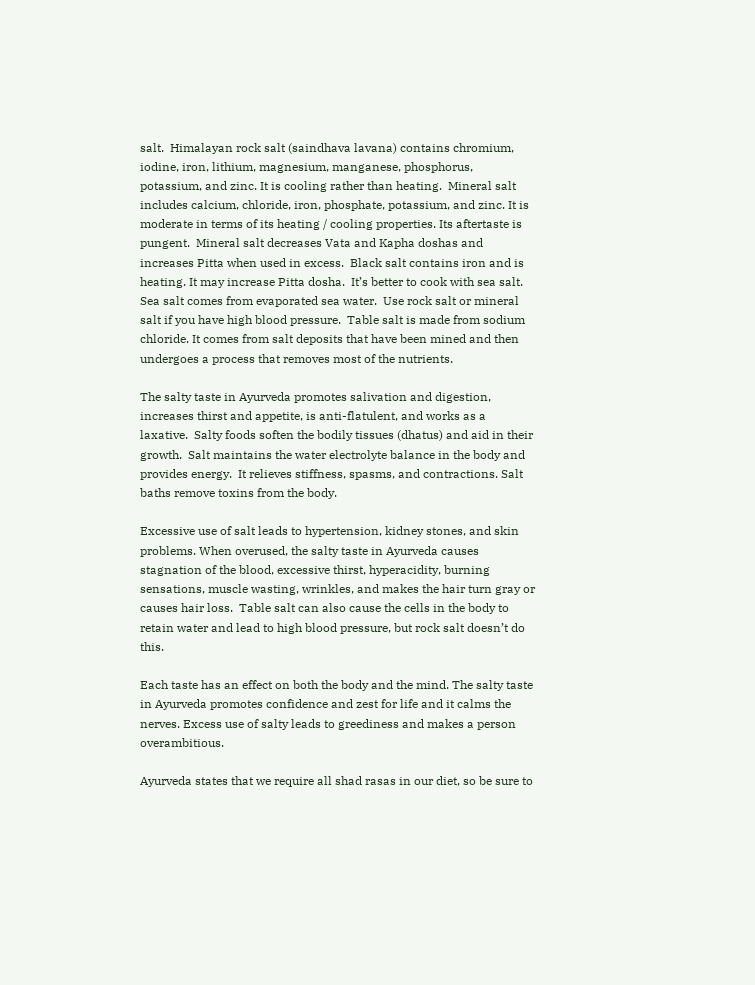salt.  Himalayan rock salt (saindhava lavana) contains chromium, iodine, iron, lithium, magnesium, manganese, phosphorus, potassium, and zinc. It is cooling rather than heating.  Mineral salt includes calcium, chloride, iron, phosphate, potassium, and zinc. It is moderate in terms of its heating / cooling properties. Its aftertaste is pungent.  Mineral salt decreases Vata and Kapha doshas and increases Pitta when used in excess.  Black salt contains iron and is heating. It may increase Pitta dosha.  It’s better to cook with sea salt. Sea salt comes from evaporated sea water.  Use rock salt or mineral salt if you have high blood pressure.  Table salt is made from sodium chloride. It comes from salt deposits that have been mined and then undergoes a process that removes most of the nutrients.

The salty taste in Ayurveda promotes salivation and digestion, increases thirst and appetite, is anti-flatulent, and works as a laxative.  Salty foods soften the bodily tissues (dhatus) and aid in their growth.  Salt maintains the water electrolyte balance in the body and provides energy.  It relieves stiffness, spasms, and contractions. Salt baths remove toxins from the body.

Excessive use of salt leads to hypertension, kidney stones, and skin problems. When overused, the salty taste in Ayurveda causes stagnation of the blood, excessive thirst, hyperacidity, burning sensations, muscle wasting, wrinkles, and makes the hair turn gray or causes hair loss.  Table salt can also cause the cells in the body to retain water and lead to high blood pressure, but rock salt doesn’t do this.

Each taste has an effect on both the body and the mind. The salty taste in Ayurveda promotes confidence and zest for life and it calms the nerves. Excess use of salty leads to greediness and makes a person overambitious.

Ayurveda states that we require all shad rasas in our diet, so be sure to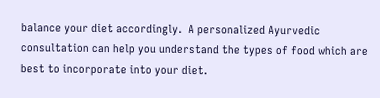balance your diet accordingly.  A personalized Ayurvedic consultation can help you understand the types of food which are best to incorporate into your diet.